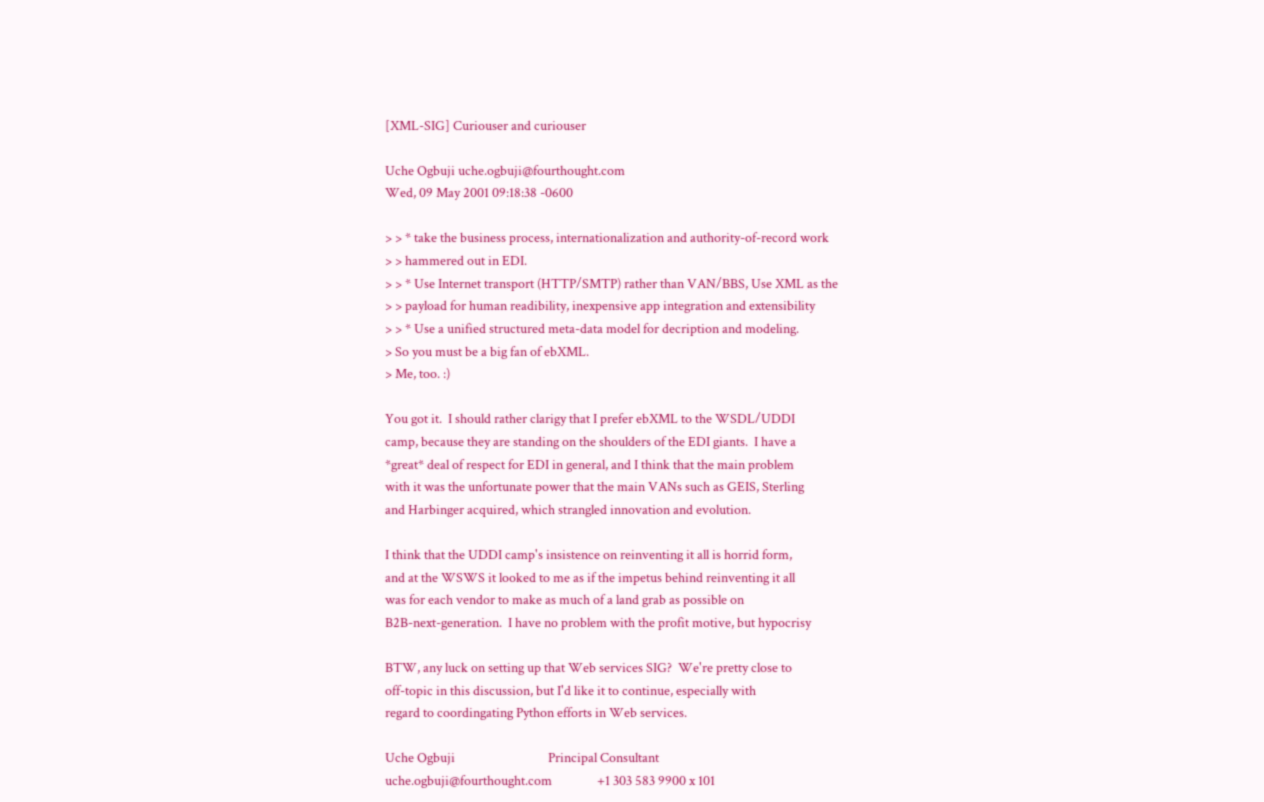[XML-SIG] Curiouser and curiouser

Uche Ogbuji uche.ogbuji@fourthought.com
Wed, 09 May 2001 09:18:38 -0600

> > * take the business process, internationalization and authority-of-record work
> > hammered out in EDI.
> > * Use Internet transport (HTTP/SMTP) rather than VAN/BBS, Use XML as the
> > payload for human readibility, inexpensive app integration and extensibility
> > * Use a unified structured meta-data model for decription and modeling.
> So you must be a big fan of ebXML.
> Me, too. :)

You got it.  I should rather clarigy that I prefer ebXML to the WSDL/UDDI
camp, because they are standing on the shoulders of the EDI giants.  I have a
*great* deal of respect for EDI in general, and I think that the main problem
with it was the unfortunate power that the main VANs such as GEIS, Sterling
and Harbinger acquired, which strangled innovation and evolution.

I think that the UDDI camp's insistence on reinventing it all is horrid form,
and at the WSWS it looked to me as if the impetus behind reinventing it all
was for each vendor to make as much of a land grab as possible on
B2B-next-generation.  I have no problem with the profit motive, but hypocrisy

BTW, any luck on setting up that Web services SIG?  We're pretty close to
off-topic in this discussion, but I'd like it to continue, especially with
regard to coordingating Python efforts in Web services.

Uche Ogbuji                               Principal Consultant
uche.ogbuji@fourthought.com               +1 303 583 9900 x 101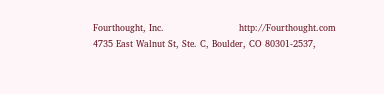Fourthought, Inc.                         http://Fourthought.com
4735 East Walnut St, Ste. C, Boulder, CO 80301-2537,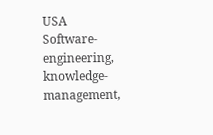USA
Software-engineering, knowledge-management,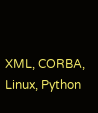XML, CORBA, Linux, Python